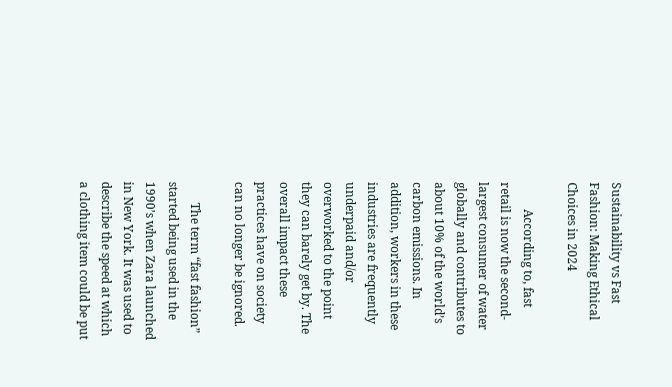Sustainability vs Fast Fashion: Making Ethical Choices in 2024

         According to, fast retail is now the second-largest consumer of water globally and contributes to about 10% of the world’s carbon emissions. In addition, workers in these industries are frequently underpaid and/or overworked to the point they can barely get by. The overall impact these practices have on society can no longer be ignored.

       The term “fast fashion” started being used in the 1990’s when Zara launched in New York. It was used to describe the speed at which a clothing item could be put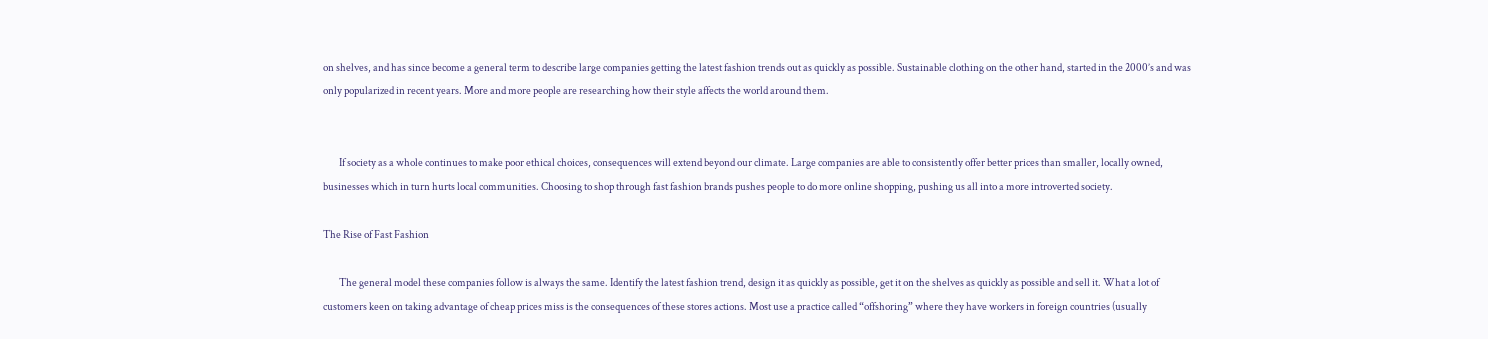on shelves, and has since become a general term to describe large companies getting the latest fashion trends out as quickly as possible. Sustainable clothing on the other hand, started in the 2000’s and was only popularized in recent years. More and more people are researching how their style affects the world around them.


        If society as a whole continues to make poor ethical choices, consequences will extend beyond our climate. Large companies are able to consistently offer better prices than smaller, locally owned, businesses which in turn hurts local communities. Choosing to shop through fast fashion brands pushes people to do more online shopping, pushing us all into a more introverted society.

The Rise of Fast Fashion

        The general model these companies follow is always the same. Identify the latest fashion trend, design it as quickly as possible, get it on the shelves as quickly as possible and sell it. What a lot of customers keen on taking advantage of cheap prices miss is the consequences of these stores actions. Most use a practice called “offshoring” where they have workers in foreign countries (usually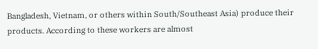Bangladesh, Vietnam, or others within South/Southeast Asia) produce their products. According to these workers are almost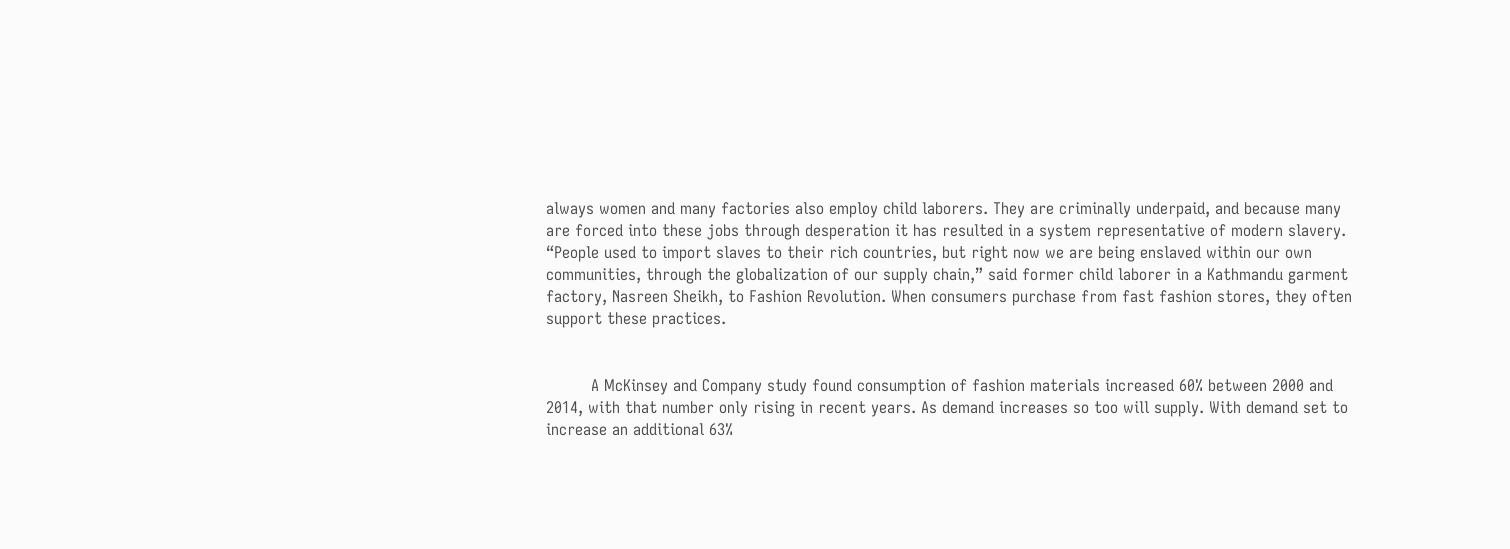always women and many factories also employ child laborers. They are criminally underpaid, and because many are forced into these jobs through desperation it has resulted in a system representative of modern slavery. “People used to import slaves to their rich countries, but right now we are being enslaved within our own communities, through the globalization of our supply chain,” said former child laborer in a Kathmandu garment factory, Nasreen Sheikh, to Fashion Revolution. When consumers purchase from fast fashion stores, they often support these practices.


         A McKinsey and Company study found consumption of fashion materials increased 60% between 2000 and 2014, with that number only rising in recent years. As demand increases so too will supply. With demand set to increase an additional 63%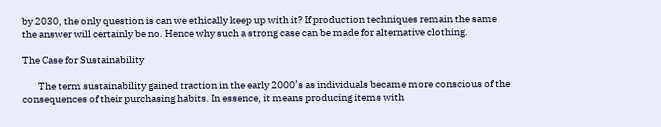by 2030, the only question is can we ethically keep up with it? If production techniques remain the same the answer will certainly be no. Hence why such a strong case can be made for alternative clothing.

The Case for Sustainability

        The term sustainability gained traction in the early 2000’s as individuals became more conscious of the consequences of their purchasing habits. In essence, it means producing items with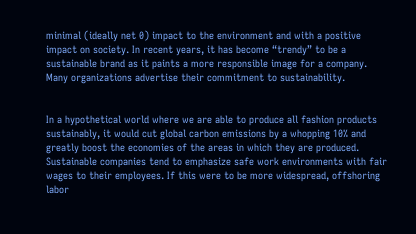minimal (ideally net 0) impact to the environment and with a positive impact on society. In recent years, it has become “trendy” to be a sustainable brand as it paints a more responsible image for a company. Many organizations advertise their commitment to sustainability.


In a hypothetical world where we are able to produce all fashion products sustainably, it would cut global carbon emissions by a whopping 10% and greatly boost the economies of the areas in which they are produced. Sustainable companies tend to emphasize safe work environments with fair wages to their employees. If this were to be more widespread, offshoring labor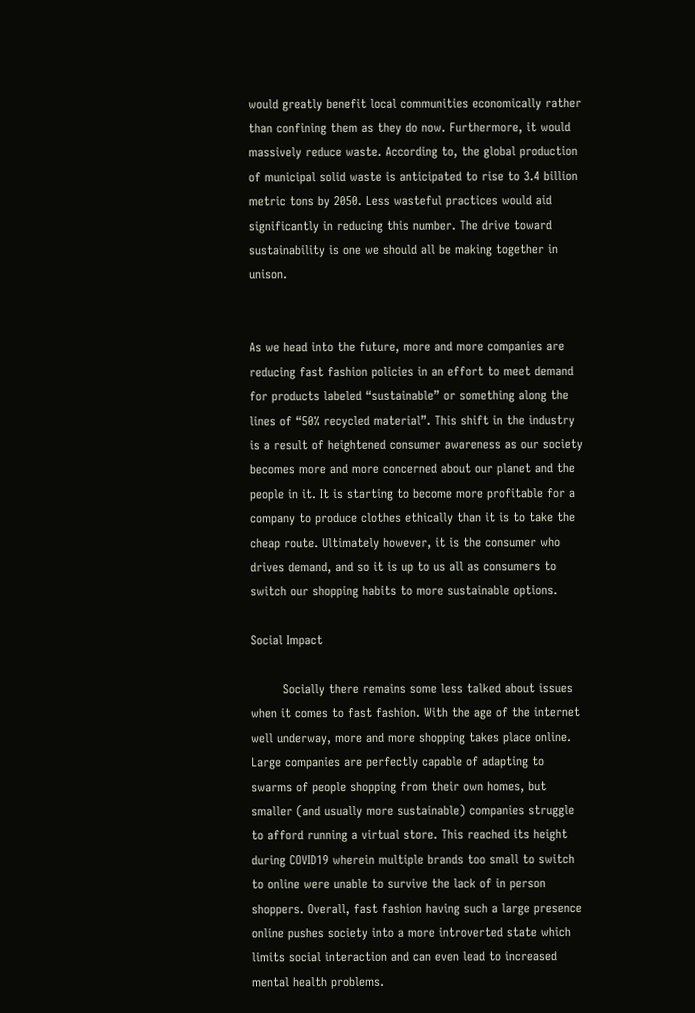would greatly benefit local communities economically rather than confining them as they do now. Furthermore, it would massively reduce waste. According to, the global production of municipal solid waste is anticipated to rise to 3.4 billion metric tons by 2050. Less wasteful practices would aid significantly in reducing this number. The drive toward sustainability is one we should all be making together in unison.


As we head into the future, more and more companies are reducing fast fashion policies in an effort to meet demand for products labeled “sustainable” or something along the lines of “50% recycled material”. This shift in the industry is a result of heightened consumer awareness as our society becomes more and more concerned about our planet and the people in it. It is starting to become more profitable for a company to produce clothes ethically than it is to take the cheap route. Ultimately however, it is the consumer who drives demand, and so it is up to us all as consumers to switch our shopping habits to more sustainable options.

Social Impact

        Socially there remains some less talked about issues when it comes to fast fashion. With the age of the internet well underway, more and more shopping takes place online. Large companies are perfectly capable of adapting to swarms of people shopping from their own homes, but smaller (and usually more sustainable) companies struggle to afford running a virtual store. This reached its height during COVID19 wherein multiple brands too small to switch to online were unable to survive the lack of in person shoppers. Overall, fast fashion having such a large presence online pushes society into a more introverted state which limits social interaction and can even lead to increased mental health problems.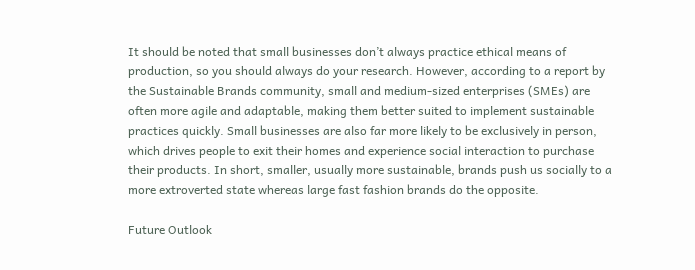It should be noted that small businesses don’t always practice ethical means of production, so you should always do your research. However, according to a report by the Sustainable Brands community, small and medium-sized enterprises (SMEs) are often more agile and adaptable, making them better suited to implement sustainable practices quickly. Small businesses are also far more likely to be exclusively in person, which drives people to exit their homes and experience social interaction to purchase their products. In short, smaller, usually more sustainable, brands push us socially to a more extroverted state whereas large fast fashion brands do the opposite.

Future Outlook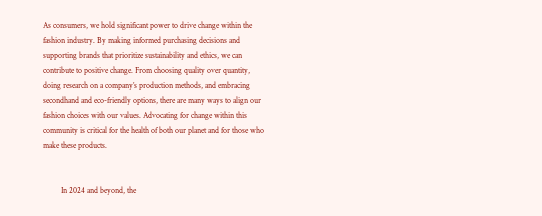As consumers, we hold significant power to drive change within the fashion industry. By making informed purchasing decisions and supporting brands that prioritize sustainability and ethics, we can contribute to positive change. From choosing quality over quantity, doing research on a company’s production methods, and embracing secondhand and eco-friendly options, there are many ways to align our fashion choices with our values. Advocating for change within this community is critical for the health of both our planet and for those who make these products.


         In 2024 and beyond, the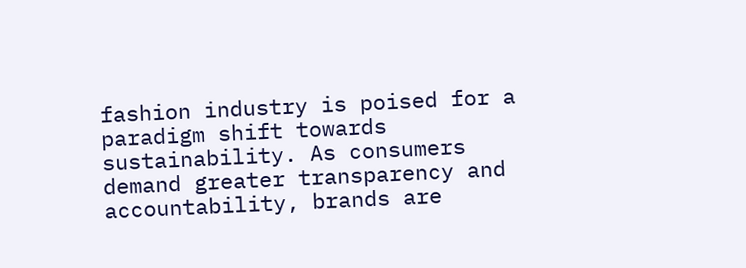fashion industry is poised for a paradigm shift towards sustainability. As consumers demand greater transparency and accountability, brands are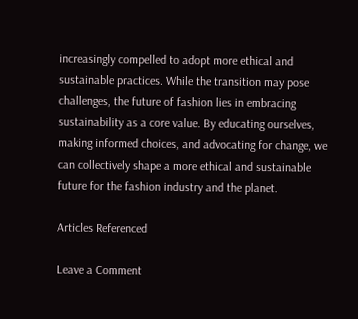increasingly compelled to adopt more ethical and sustainable practices. While the transition may pose challenges, the future of fashion lies in embracing sustainability as a core value. By educating ourselves, making informed choices, and advocating for change, we can collectively shape a more ethical and sustainable future for the fashion industry and the planet.

Articles Referenced

Leave a Comment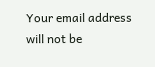Your email address will not be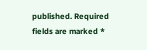published. Required fields are marked *